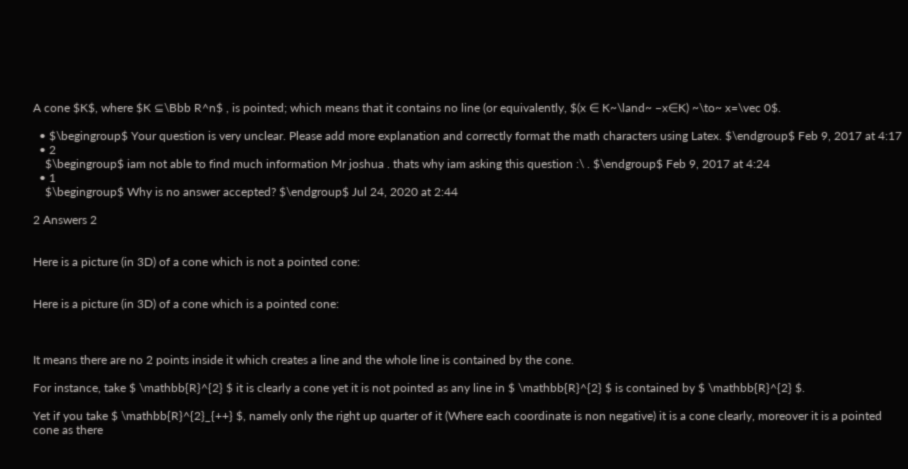A cone $K$, where $K ⊆\Bbb R^n$ , is pointed; which means that it contains no line (or equivalently, $(x ∈ K~\land~ −x∈K) ~\to~ x=\vec 0$.

  • $\begingroup$ Your question is very unclear. Please add more explanation and correctly format the math characters using Latex. $\endgroup$ Feb 9, 2017 at 4:17
  • 2
    $\begingroup$ iam not able to find much information Mr joshua . thats why iam asking this question :\ . $\endgroup$ Feb 9, 2017 at 4:24
  • 1
    $\begingroup$ Why is no answer accepted? $\endgroup$ Jul 24, 2020 at 2:44

2 Answers 2


Here is a picture (in 3D) of a cone which is not a pointed cone:


Here is a picture (in 3D) of a cone which is a pointed cone:



It means there are no 2 points inside it which creates a line and the whole line is contained by the cone.

For instance, take $ \mathbb{R}^{2} $ it is clearly a cone yet it is not pointed as any line in $ \mathbb{R}^{2} $ is contained by $ \mathbb{R}^{2} $.

Yet if you take $ \mathbb{R}^{2}_{++} $, namely only the right up quarter of it (Where each coordinate is non negative) it is a cone clearly, moreover it is a pointed cone as there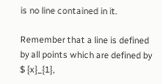is no line contained in it.

Remember that a line is defined by all points which are defined by $ {x}_{1},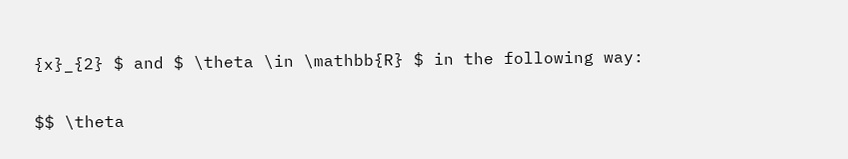{x}_{2} $ and $ \theta \in \mathbb{R} $ in the following way:

$$ \theta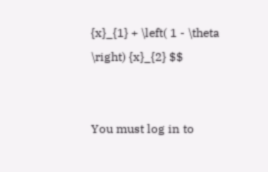{x}_{1} + \left( 1 - \theta \right) {x}_{2} $$


You must log in to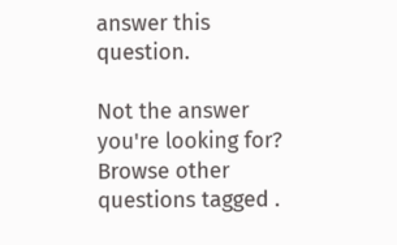answer this question.

Not the answer you're looking for? Browse other questions tagged .